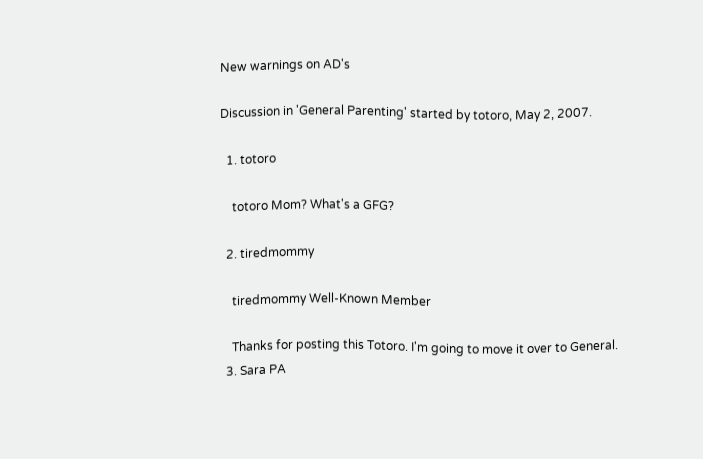New warnings on AD's

Discussion in 'General Parenting' started by totoro, May 2, 2007.

  1. totoro

    totoro Mom? What's a GFG?

  2. tiredmommy

    tiredmommy Well-Known Member

    Thanks for posting this Totoro. I'm going to move it over to General.
  3. Sara PA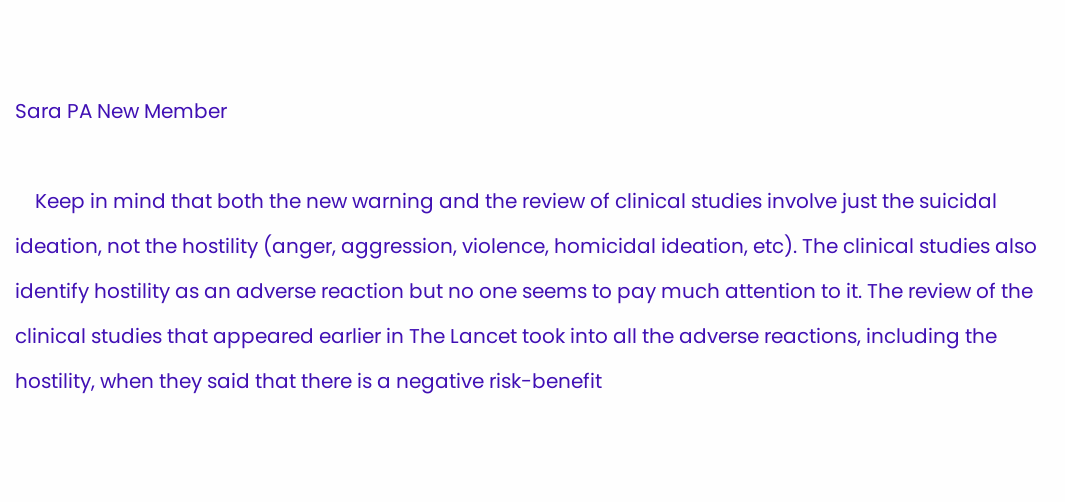Sara PA New Member

    Keep in mind that both the new warning and the review of clinical studies involve just the suicidal ideation, not the hostility (anger, aggression, violence, homicidal ideation, etc). The clinical studies also identify hostility as an adverse reaction but no one seems to pay much attention to it. The review of the clinical studies that appeared earlier in The Lancet took into all the adverse reactions, including the hostility, when they said that there is a negative risk-benefit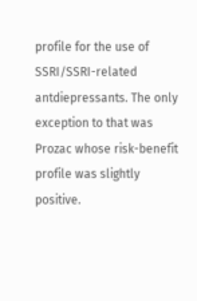profile for the use of SSRI/SSRI-related antdiepressants. The only exception to that was Prozac whose risk-benefit profile was slightly positive.